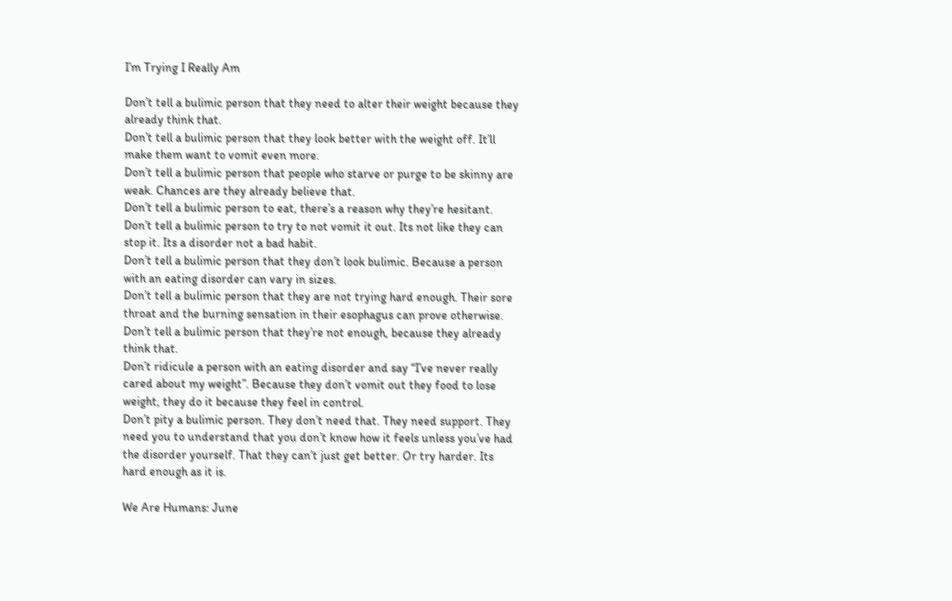I’m Trying I Really Am

Don’t tell a bulimic person that they need to alter their weight because they already think that.
Don’t tell a bulimic person that they look better with the weight off. It’ll make them want to vomit even more.
Don’t tell a bulimic person that people who starve or purge to be skinny are weak. Chances are they already believe that.
Don’t tell a bulimic person to eat, there’s a reason why they’re hesitant.
Don’t tell a bulimic person to try to not vomit it out. Its not like they can stop it. Its a disorder not a bad habit.
Don’t tell a bulimic person that they don’t look bulimic. Because a person with an eating disorder can vary in sizes.
Don’t tell a bulimic person that they are not trying hard enough. Their sore throat and the burning sensation in their esophagus can prove otherwise.
Don’t tell a bulimic person that they’re not enough, because they already think that.
Don’t ridicule a person with an eating disorder and say “I’ve never really cared about my weight”. Because they don’t vomit out they food to lose weight, they do it because they feel in control.
Don’t pity a bulimic person. They don’t need that. They need support. They need you to understand that you don’t know how it feels unless you’ve had the disorder yourself. That they can’t just get better. Or try harder. Its hard enough as it is.

We Are Humans: June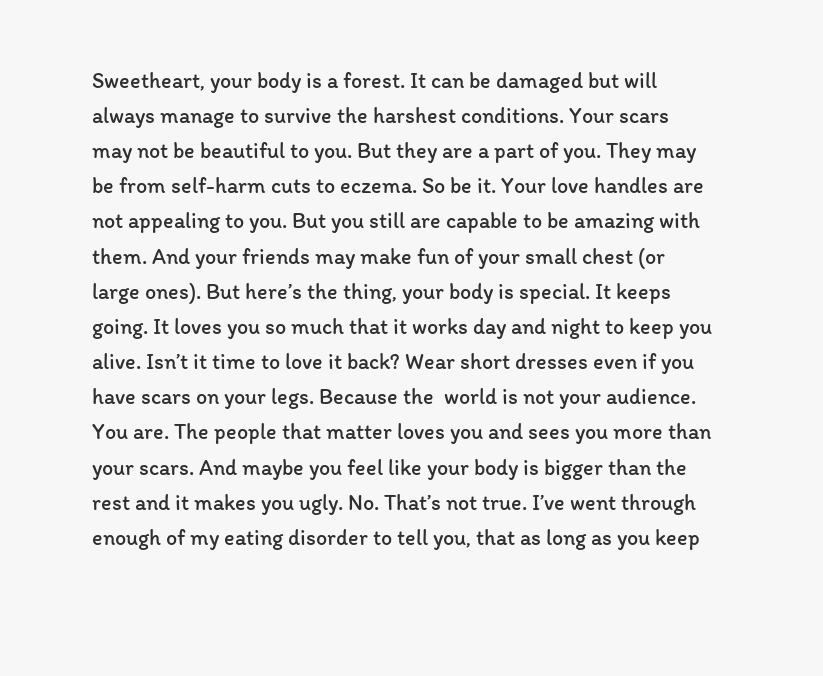Sweetheart, your body is a forest. It can be damaged but will always manage to survive the harshest conditions. Your scars may not be beautiful to you. But they are a part of you. They may be from self-harm cuts to eczema. So be it. Your love handles are not appealing to you. But you still are capable to be amazing with them. And your friends may make fun of your small chest (or large ones). But here’s the thing, your body is special. It keeps going. It loves you so much that it works day and night to keep you alive. Isn’t it time to love it back? Wear short dresses even if you have scars on your legs. Because the  world is not your audience. You are. The people that matter loves you and sees you more than your scars. And maybe you feel like your body is bigger than the rest and it makes you ugly. No. That’s not true. I’ve went through enough of my eating disorder to tell you, that as long as you keep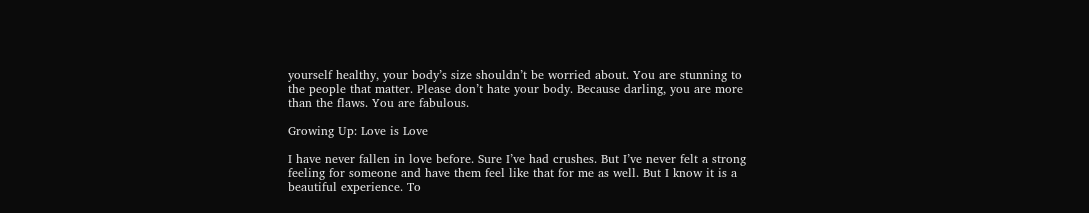yourself healthy, your body’s size shouldn’t be worried about. You are stunning to the people that matter. Please don’t hate your body. Because darling, you are more than the flaws. You are fabulous.

Growing Up: Love is Love

I have never fallen in love before. Sure I’ve had crushes. But I’ve never felt a strong feeling for someone and have them feel like that for me as well. But I know it is a beautiful experience. To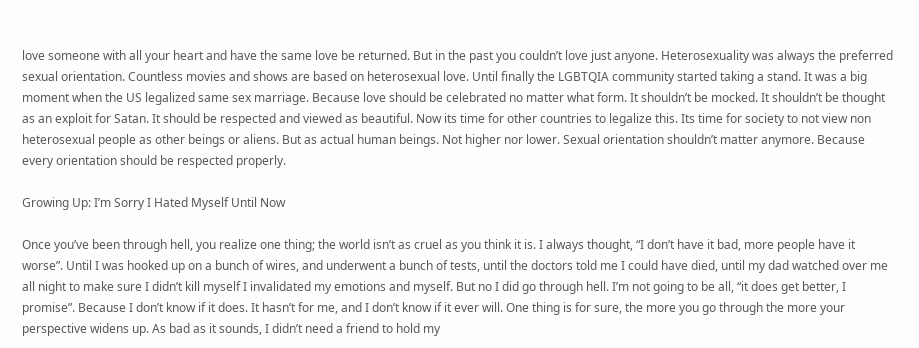love someone with all your heart and have the same love be returned. But in the past you couldn’t love just anyone. Heterosexuality was always the preferred sexual orientation. Countless movies and shows are based on heterosexual love. Until finally the LGBTQIA community started taking a stand. It was a big moment when the US legalized same sex marriage. Because love should be celebrated no matter what form. It shouldn’t be mocked. It shouldn’t be thought as an exploit for Satan. It should be respected and viewed as beautiful. Now its time for other countries to legalize this. Its time for society to not view non heterosexual people as other beings or aliens. But as actual human beings. Not higher nor lower. Sexual orientation shouldn’t matter anymore. Because every orientation should be respected properly.

Growing Up: I’m Sorry I Hated Myself Until Now

Once you’ve been through hell, you realize one thing; the world isn’t as cruel as you think it is. I always thought, “I don’t have it bad, more people have it worse”. Until I was hooked up on a bunch of wires, and underwent a bunch of tests, until the doctors told me I could have died, until my dad watched over me all night to make sure I didn’t kill myself I invalidated my emotions and myself. But no I did go through hell. I’m not going to be all, “it does get better, I promise”. Because I don’t know if it does. It hasn’t for me, and I don’t know if it ever will. One thing is for sure, the more you go through the more your perspective widens up. As bad as it sounds, I didn’t need a friend to hold my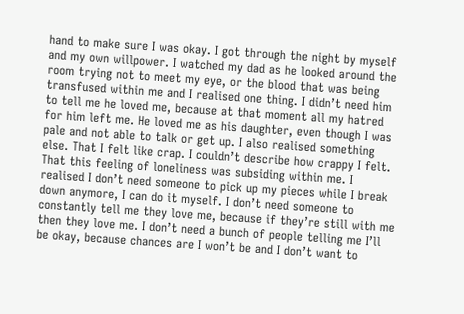hand to make sure I was okay. I got through the night by myself and my own willpower. I watched my dad as he looked around the room trying not to meet my eye, or the blood that was being transfused within me and I realised one thing. I didn’t need him to tell me he loved me, because at that moment all my hatred for him left me. He loved me as his daughter, even though I was pale and not able to talk or get up. I also realised something else. That I felt like crap. I couldn’t describe how crappy I felt. That this feeling of loneliness was subsiding within me. I realised I don’t need someone to pick up my pieces while I break down anymore, I can do it myself. I don’t need someone to constantly tell me they love me, because if they’re still with me then they love me. I don’t need a bunch of people telling me I’ll be okay, because chances are I won’t be and I don’t want to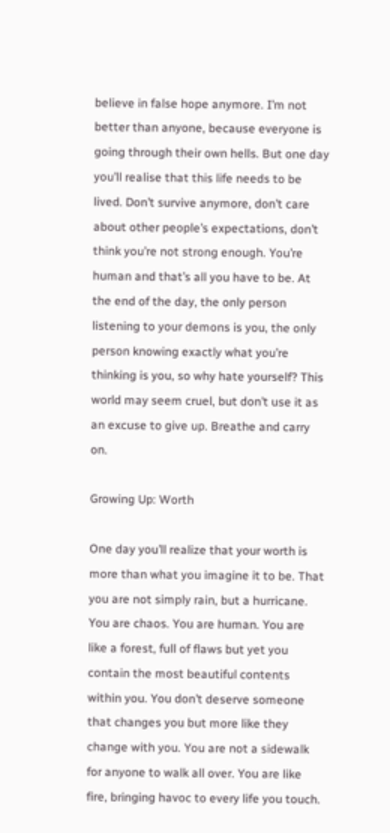believe in false hope anymore. I’m not better than anyone, because everyone is going through their own hells. But one day you’ll realise that this life needs to be lived. Don’t survive anymore, don’t care about other people’s expectations, don’t think you’re not strong enough. You’re human and that’s all you have to be. At the end of the day, the only person listening to your demons is you, the only person knowing exactly what you’re thinking is you, so why hate yourself? This world may seem cruel, but don’t use it as an excuse to give up. Breathe and carry on.

Growing Up: Worth

One day you’ll realize that your worth is more than what you imagine it to be. That you are not simply rain, but a hurricane. You are chaos. You are human. You are like a forest, full of flaws but yet you contain the most beautiful contents within you. You don’t deserve someone that changes you but more like they change with you. You are not a sidewalk for anyone to walk all over. You are like fire, bringing havoc to every life you touch.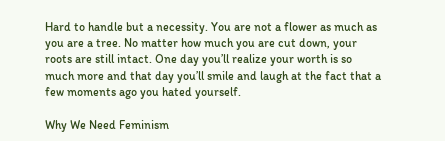Hard to handle but a necessity. You are not a flower as much as you are a tree. No matter how much you are cut down, your roots are still intact. One day you’ll realize your worth is so much more and that day you’ll smile and laugh at the fact that a few moments ago you hated yourself.

Why We Need Feminism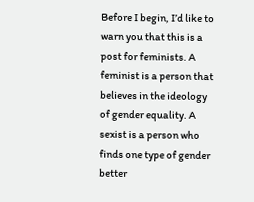Before I begin, I’d like to warn you that this is a post for feminists. A feminist is a person that believes in the ideology of gender equality. A sexist is a person who finds one type of gender better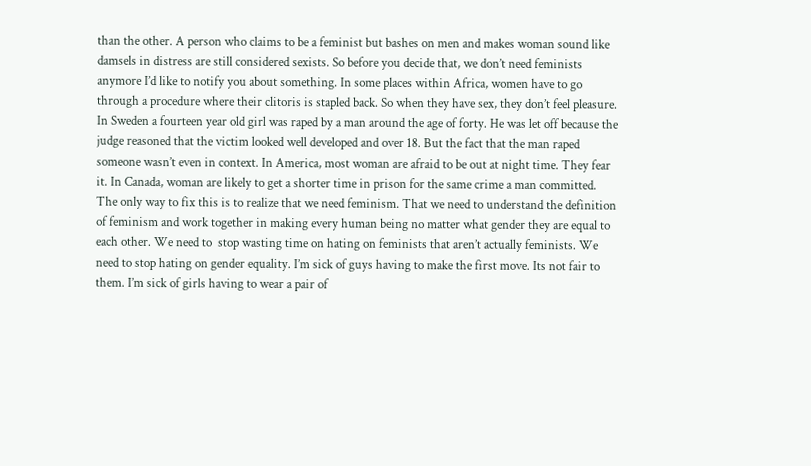than the other. A person who claims to be a feminist but bashes on men and makes woman sound like damsels in distress are still considered sexists. So before you decide that, we don’t need feminists anymore I’d like to notify you about something. In some places within Africa, women have to go through a procedure where their clitoris is stapled back. So when they have sex, they don’t feel pleasure. In Sweden a fourteen year old girl was raped by a man around the age of forty. He was let off because the judge reasoned that the victim looked well developed and over 18. But the fact that the man raped someone wasn’t even in context. In America, most woman are afraid to be out at night time. They fear it. In Canada, woman are likely to get a shorter time in prison for the same crime a man committed. The only way to fix this is to realize that we need feminism. That we need to understand the definition of feminism and work together in making every human being no matter what gender they are equal to each other. We need to  stop wasting time on hating on feminists that aren’t actually feminists. We need to stop hating on gender equality. I’m sick of guys having to make the first move. Its not fair to them. I’m sick of girls having to wear a pair of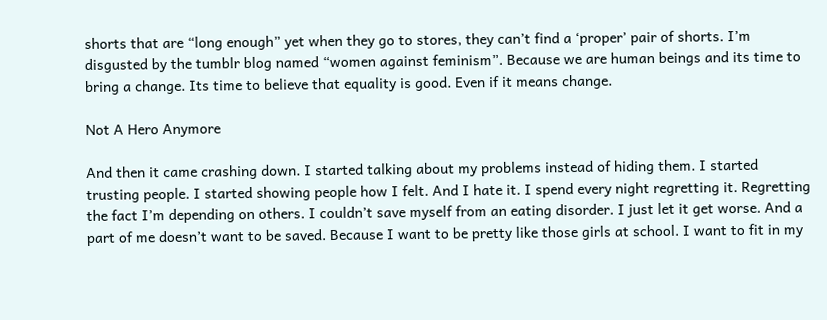shorts that are “long enough” yet when they go to stores, they can’t find a ‘proper’ pair of shorts. I’m disgusted by the tumblr blog named “women against feminism”. Because we are human beings and its time to bring a change. Its time to believe that equality is good. Even if it means change.

Not A Hero Anymore

And then it came crashing down. I started talking about my problems instead of hiding them. I started trusting people. I started showing people how I felt. And I hate it. I spend every night regretting it. Regretting the fact I’m depending on others. I couldn’t save myself from an eating disorder. I just let it get worse. And a part of me doesn’t want to be saved. Because I want to be pretty like those girls at school. I want to fit in my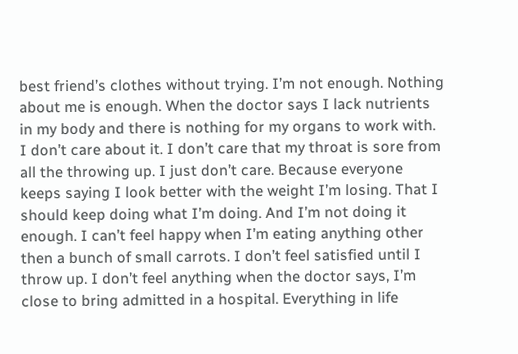best friend’s clothes without trying. I’m not enough. Nothing about me is enough. When the doctor says I lack nutrients in my body and there is nothing for my organs to work with. I don’t care about it. I don’t care that my throat is sore from all the throwing up. I just don’t care. Because everyone keeps saying I look better with the weight I’m losing. That I should keep doing what I’m doing. And I’m not doing it enough. I can’t feel happy when I’m eating anything other then a bunch of small carrots. I don’t feel satisfied until I throw up. I don’t feel anything when the doctor says, I’m close to bring admitted in a hospital. Everything in life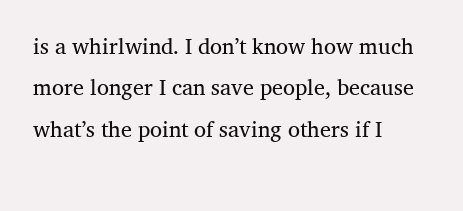is a whirlwind. I don’t know how much more longer I can save people, because what’s the point of saving others if I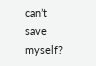can’t save myself?